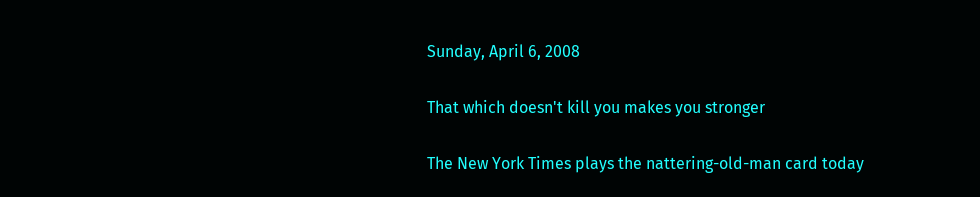Sunday, April 6, 2008

That which doesn't kill you makes you stronger

The New York Times plays the nattering-old-man card today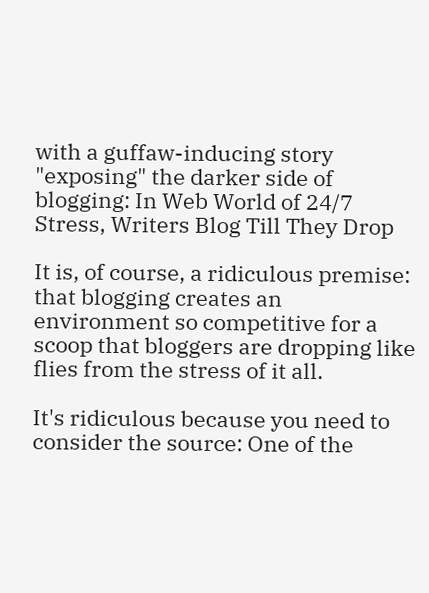with a guffaw-inducing story "exposing" the darker side of blogging: In Web World of 24/7 Stress, Writers Blog Till They Drop

It is, of course, a ridiculous premise: that blogging creates an environment so competitive for a scoop that bloggers are dropping like flies from the stress of it all.

It's ridiculous because you need to consider the source: One of the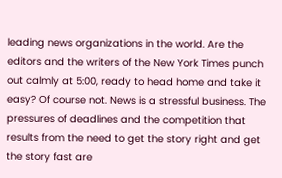leading news organizations in the world. Are the editors and the writers of the New York Times punch out calmly at 5:00, ready to head home and take it easy? Of course not. News is a stressful business. The pressures of deadlines and the competition that results from the need to get the story right and get the story fast are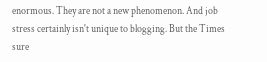enormous. They are not a new phenomenon. And job stress certainly isn't unique to blogging. But the Times sure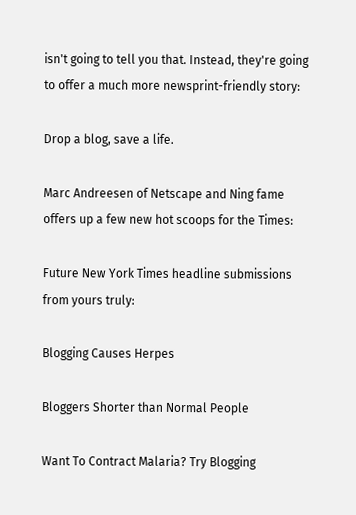isn't going to tell you that. Instead, they're going to offer a much more newsprint-friendly story:

Drop a blog, save a life.

Marc Andreesen of Netscape and Ning fame offers up a few new hot scoops for the Times:

Future New York Times headline submissions from yours truly:

Blogging Causes Herpes

Bloggers Shorter than Normal People

Want To Contract Malaria? Try Blogging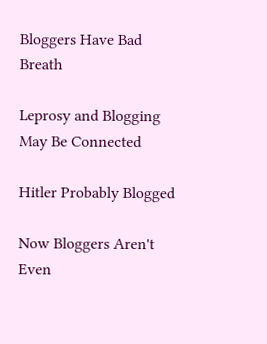Bloggers Have Bad Breath

Leprosy and Blogging May Be Connected

Hitler Probably Blogged

Now Bloggers Aren't Even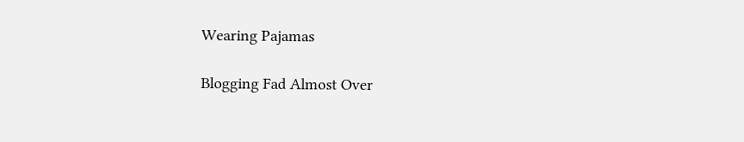Wearing Pajamas

Blogging Fad Almost Over